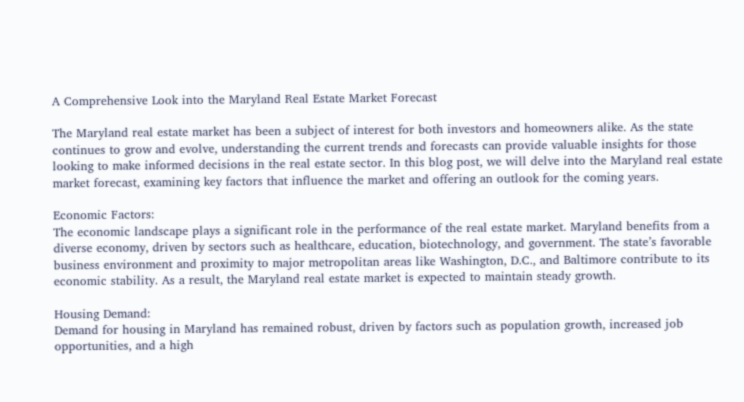A Comprehensive Look into the Maryland Real Estate Market Forecast

The Maryland real estate market has been a subject of interest for both investors and homeowners alike. As the state continues to grow and evolve, understanding the current trends and forecasts can provide valuable insights for those looking to make informed decisions in the real estate sector. In this blog post, we will delve into the Maryland real estate market forecast, examining key factors that influence the market and offering an outlook for the coming years.

Economic Factors:
The economic landscape plays a significant role in the performance of the real estate market. Maryland benefits from a diverse economy, driven by sectors such as healthcare, education, biotechnology, and government. The state’s favorable business environment and proximity to major metropolitan areas like Washington, D.C., and Baltimore contribute to its economic stability. As a result, the Maryland real estate market is expected to maintain steady growth.

Housing Demand:
Demand for housing in Maryland has remained robust, driven by factors such as population growth, increased job opportunities, and a high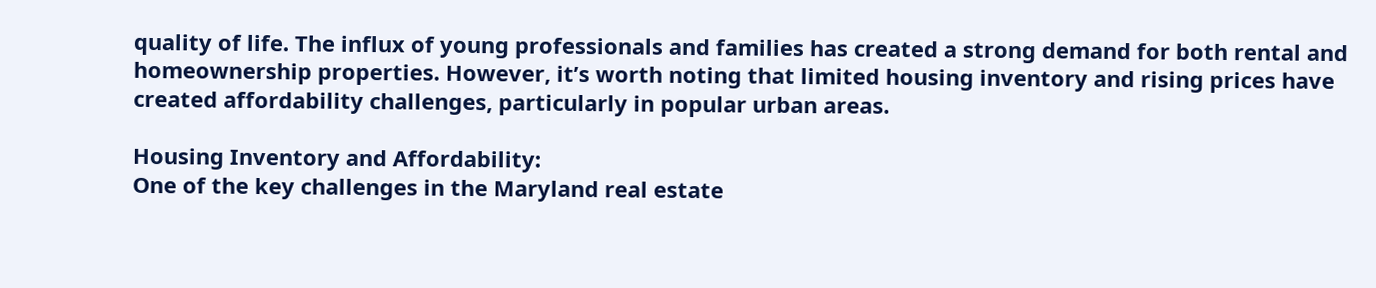quality of life. The influx of young professionals and families has created a strong demand for both rental and homeownership properties. However, it’s worth noting that limited housing inventory and rising prices have created affordability challenges, particularly in popular urban areas.

Housing Inventory and Affordability:
One of the key challenges in the Maryland real estate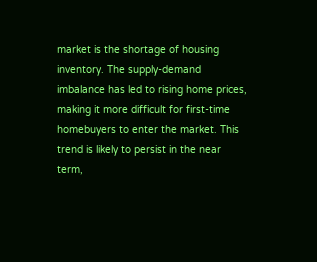market is the shortage of housing inventory. The supply-demand imbalance has led to rising home prices, making it more difficult for first-time homebuyers to enter the market. This trend is likely to persist in the near term,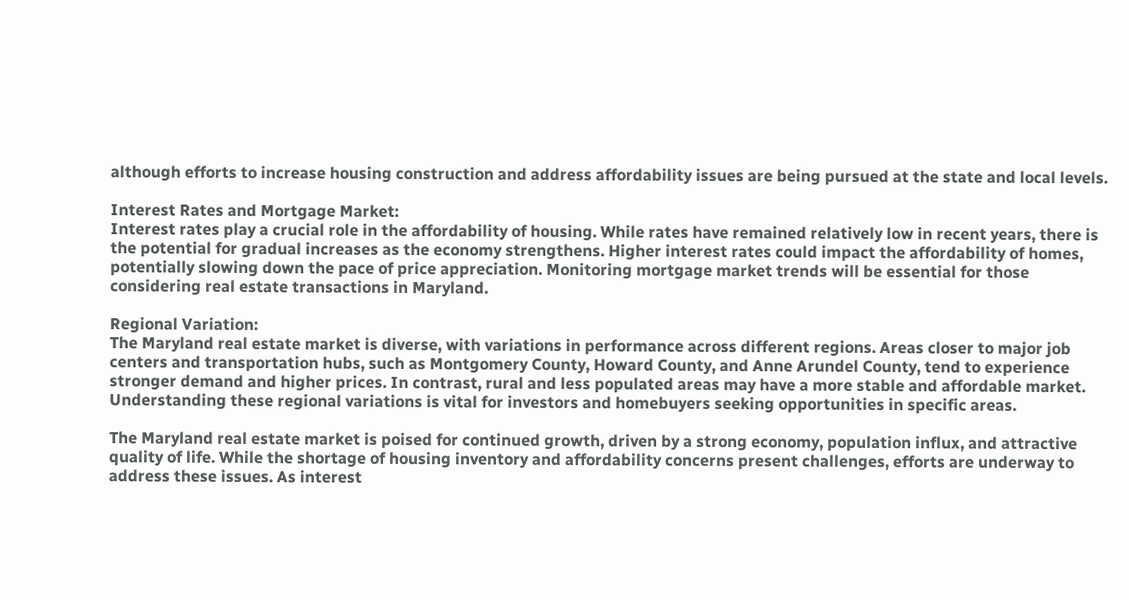although efforts to increase housing construction and address affordability issues are being pursued at the state and local levels.

Interest Rates and Mortgage Market:
Interest rates play a crucial role in the affordability of housing. While rates have remained relatively low in recent years, there is the potential for gradual increases as the economy strengthens. Higher interest rates could impact the affordability of homes, potentially slowing down the pace of price appreciation. Monitoring mortgage market trends will be essential for those considering real estate transactions in Maryland.

Regional Variation:
The Maryland real estate market is diverse, with variations in performance across different regions. Areas closer to major job centers and transportation hubs, such as Montgomery County, Howard County, and Anne Arundel County, tend to experience stronger demand and higher prices. In contrast, rural and less populated areas may have a more stable and affordable market. Understanding these regional variations is vital for investors and homebuyers seeking opportunities in specific areas.

The Maryland real estate market is poised for continued growth, driven by a strong economy, population influx, and attractive quality of life. While the shortage of housing inventory and affordability concerns present challenges, efforts are underway to address these issues. As interest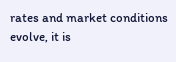rates and market conditions evolve, it is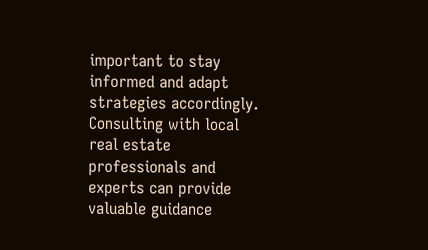important to stay informed and adapt strategies accordingly. Consulting with local real estate professionals and experts can provide valuable guidance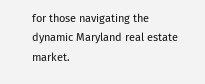for those navigating the dynamic Maryland real estate market.